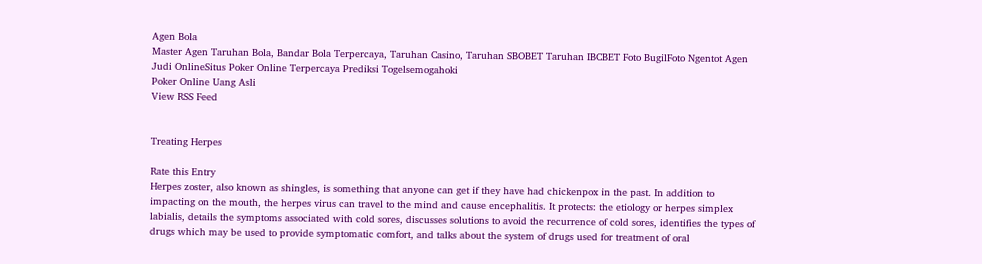Agen Bola
Master Agen Taruhan Bola, Bandar Bola Terpercaya, Taruhan Casino, Taruhan SBOBET Taruhan IBCBET Foto BugilFoto Ngentot Agen Judi OnlineSitus Poker Online Terpercaya Prediksi Togelsemogahoki
Poker Online Uang Asli
View RSS Feed


Treating Herpes

Rate this Entry
Herpes zoster, also known as shingles, is something that anyone can get if they have had chickenpox in the past. In addition to impacting on the mouth, the herpes virus can travel to the mind and cause encephalitis. It protects: the etiology or herpes simplex labialis, details the symptoms associated with cold sores, discusses solutions to avoid the recurrence of cold sores, identifies the types of drugs which may be used to provide symptomatic comfort, and talks about the system of drugs used for treatment of oral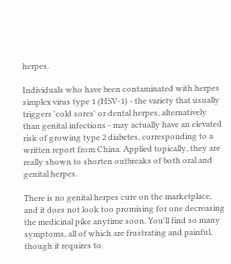herpes.

Individuals who have been contaminated with herpes simplex virus type 1 (HSV-1) - the variety that usually triggers 'cold sores' or dental herpes, alternatively than genital infections - may actually have an elevated risk of growing type 2 diabetes, corresponding to a written report from China. Applied topically, they are really shown to shorten outbreaks of both oral and genital herpes.

There is no genital herpes cure on the marketplace, and it does not look too promising for one decreasing the medicinal pike anytime soon. You'll find so many symptoms, all of which are frustrating and painful, though it requires to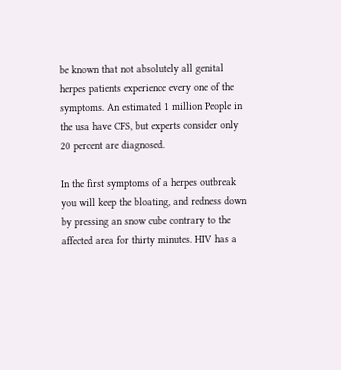be known that not absolutely all genital herpes patients experience every one of the symptoms. An estimated 1 million People in the usa have CFS, but experts consider only 20 percent are diagnosed.

In the first symptoms of a herpes outbreak you will keep the bloating, and redness down by pressing an snow cube contrary to the affected area for thirty minutes. HIV has a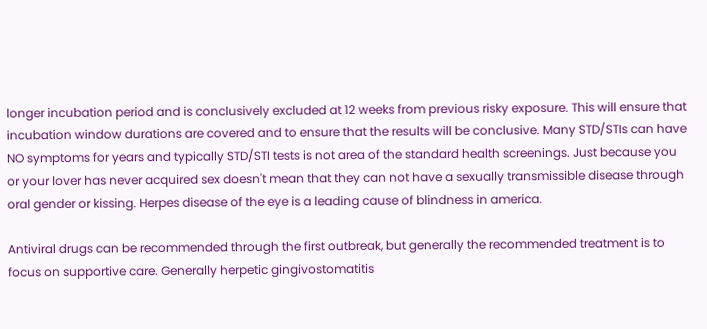longer incubation period and is conclusively excluded at 12 weeks from previous risky exposure. This will ensure that incubation window durations are covered and to ensure that the results will be conclusive. Many STD/STIs can have NO symptoms for years and typically STD/STI tests is not area of the standard health screenings. Just because you or your lover has never acquired sex doesn't mean that they can not have a sexually transmissible disease through oral gender or kissing. Herpes disease of the eye is a leading cause of blindness in america.

Antiviral drugs can be recommended through the first outbreak, but generally the recommended treatment is to focus on supportive care. Generally herpetic gingivostomatitis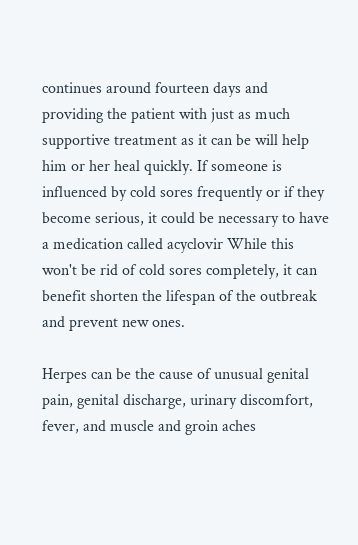continues around fourteen days and providing the patient with just as much supportive treatment as it can be will help him or her heal quickly. If someone is influenced by cold sores frequently or if they become serious, it could be necessary to have a medication called acyclovir While this won't be rid of cold sores completely, it can benefit shorten the lifespan of the outbreak and prevent new ones.

Herpes can be the cause of unusual genital pain, genital discharge, urinary discomfort, fever, and muscle and groin aches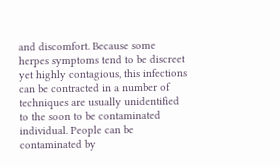and discomfort. Because some herpes symptoms tend to be discreet yet highly contagious, this infections can be contracted in a number of techniques are usually unidentified to the soon to be contaminated individual. People can be contaminated by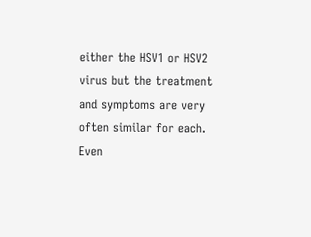either the HSV1 or HSV2 virus but the treatment and symptoms are very often similar for each. Even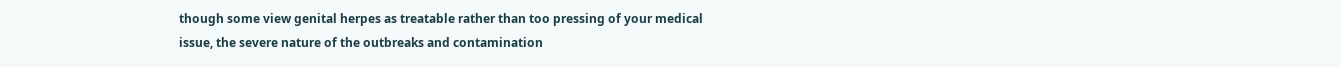though some view genital herpes as treatable rather than too pressing of your medical issue, the severe nature of the outbreaks and contamination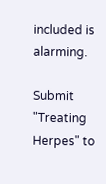included is alarming.

Submit "Treating Herpes" to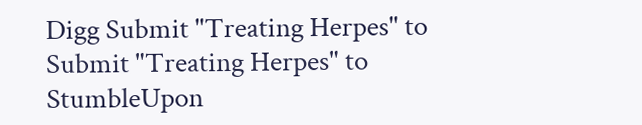Digg Submit "Treating Herpes" to Submit "Treating Herpes" to StumbleUpon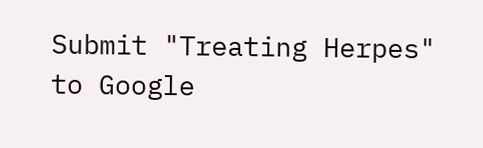Submit "Treating Herpes" to Google